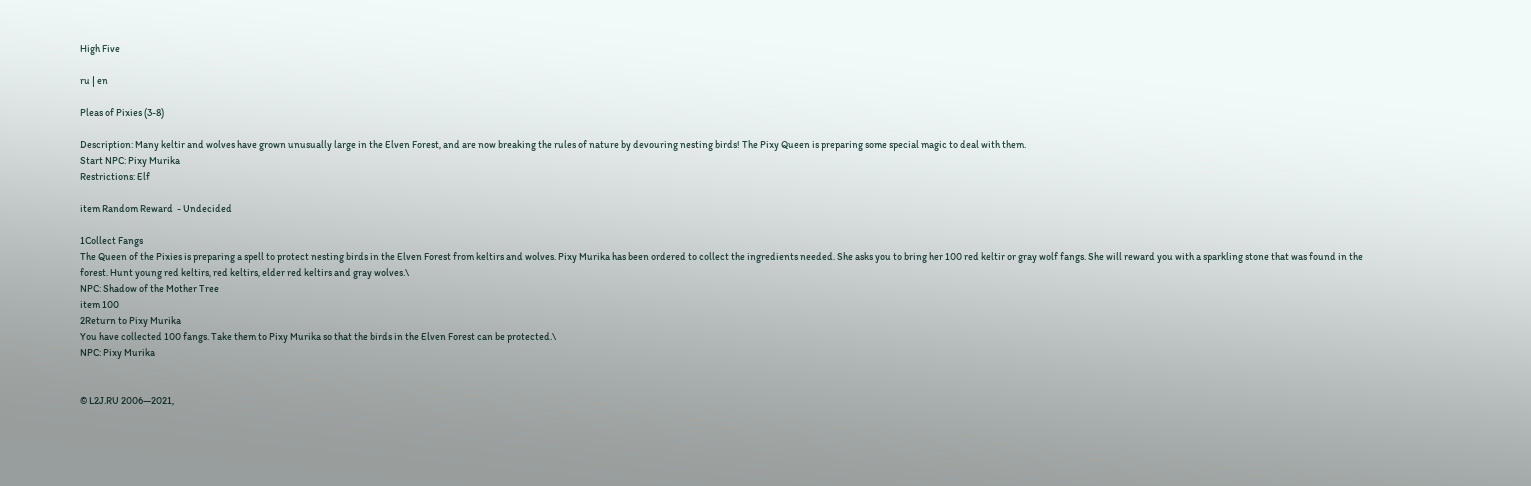High Five

ru | en

Pleas of Pixies (3-8)

Description: Many keltir and wolves have grown unusually large in the Elven Forest, and are now breaking the rules of nature by devouring nesting birds! The Pixy Queen is preparing some special magic to deal with them.
Start NPC: Pixy Murika
Restrictions: Elf

item Random Reward  - Undecided

1Collect Fangs
The Queen of the Pixies is preparing a spell to protect nesting birds in the Elven Forest from keltirs and wolves. Pixy Murika has been ordered to collect the ingredients needed. She asks you to bring her 100 red keltir or gray wolf fangs. She will reward you with a sparkling stone that was found in the forest. Hunt young red keltirs, red keltirs, elder red keltirs and gray wolves.\
NPC: Shadow of the Mother Tree
item 100
2Return to Pixy Murika
You have collected 100 fangs. Take them to Pixy Murika so that the birds in the Elven Forest can be protected.\
NPC: Pixy Murika


© L2J.RU 2006—2021,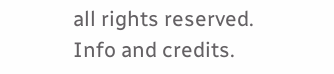all rights reserved. Info and credits.